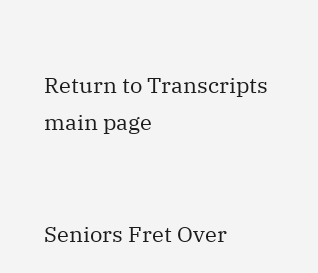Return to Transcripts main page


Seniors Fret Over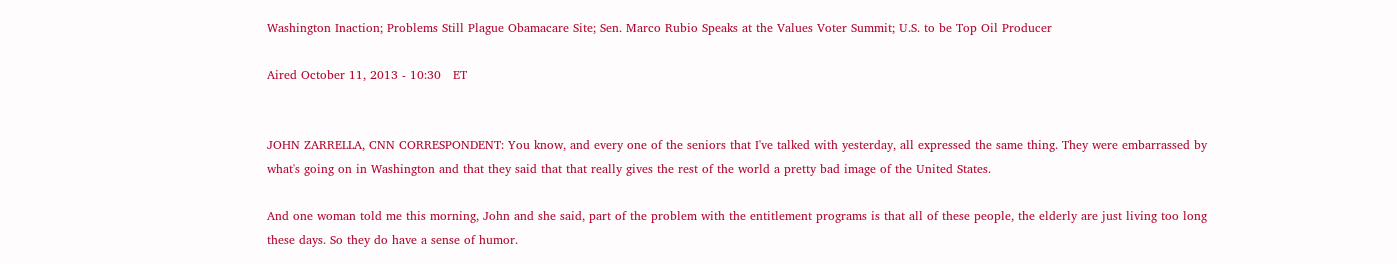Washington Inaction; Problems Still Plague Obamacare Site; Sen. Marco Rubio Speaks at the Values Voter Summit; U.S. to be Top Oil Producer

Aired October 11, 2013 - 10:30   ET


JOHN ZARRELLA, CNN CORRESPONDENT: You know, and every one of the seniors that I've talked with yesterday, all expressed the same thing. They were embarrassed by what's going on in Washington and that they said that that really gives the rest of the world a pretty bad image of the United States.

And one woman told me this morning, John and she said, part of the problem with the entitlement programs is that all of these people, the elderly are just living too long these days. So they do have a sense of humor.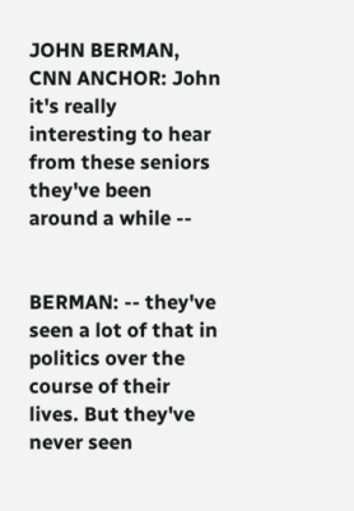JOHN BERMAN, CNN ANCHOR: John it's really interesting to hear from these seniors they've been around a while --


BERMAN: -- they've seen a lot of that in politics over the course of their lives. But they've never seen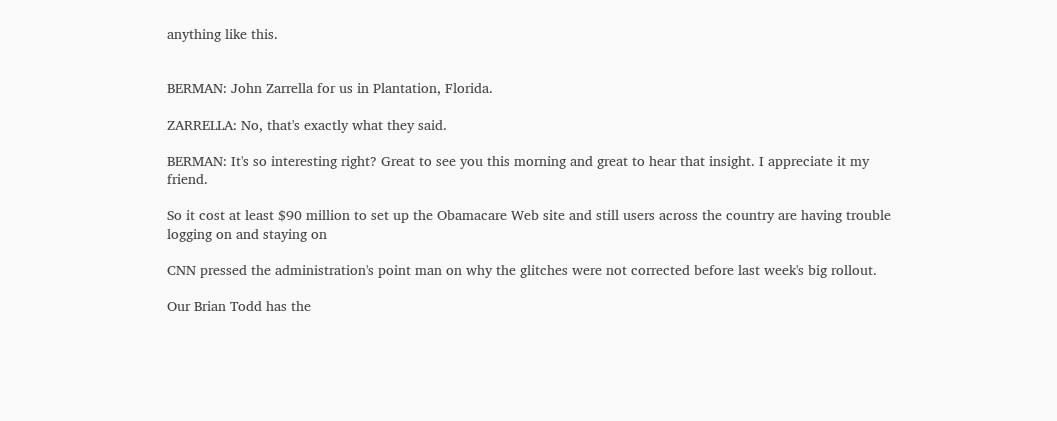anything like this.


BERMAN: John Zarrella for us in Plantation, Florida.

ZARRELLA: No, that's exactly what they said.

BERMAN: It's so interesting right? Great to see you this morning and great to hear that insight. I appreciate it my friend.

So it cost at least $90 million to set up the Obamacare Web site and still users across the country are having trouble logging on and staying on

CNN pressed the administration's point man on why the glitches were not corrected before last week's big rollout.

Our Brian Todd has the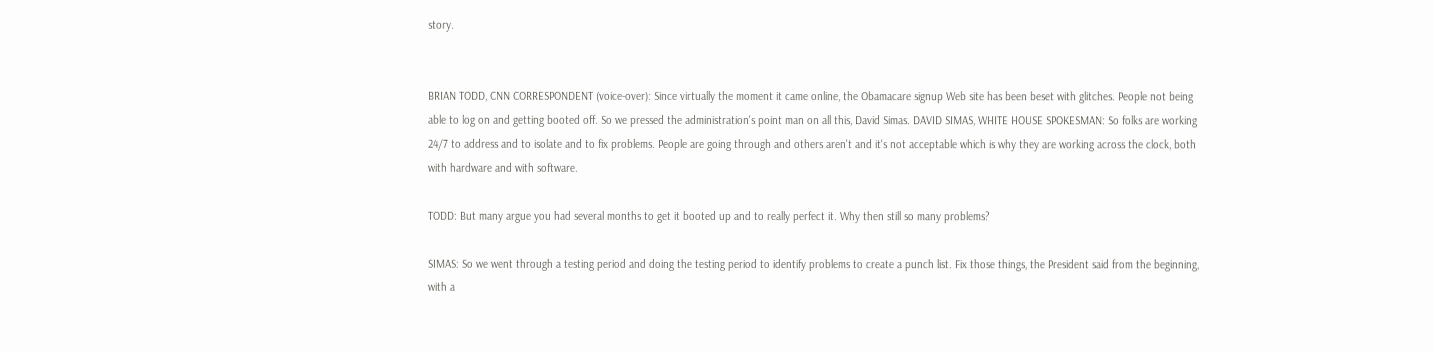story.


BRIAN TODD, CNN CORRESPONDENT (voice-over): Since virtually the moment it came online, the Obamacare signup Web site has been beset with glitches. People not being able to log on and getting booted off. So we pressed the administration's point man on all this, David Simas. DAVID SIMAS, WHITE HOUSE SPOKESMAN: So folks are working 24/7 to address and to isolate and to fix problems. People are going through and others aren't and it's not acceptable which is why they are working across the clock, both with hardware and with software.

TODD: But many argue you had several months to get it booted up and to really perfect it. Why then still so many problems?

SIMAS: So we went through a testing period and doing the testing period to identify problems to create a punch list. Fix those things, the President said from the beginning, with a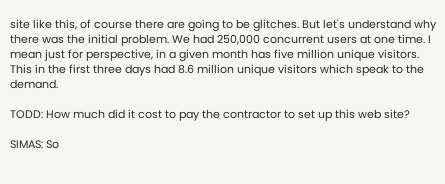site like this, of course there are going to be glitches. But let's understand why there was the initial problem. We had 250,000 concurrent users at one time. I mean just for perspective, in a given month has five million unique visitors. This in the first three days had 8.6 million unique visitors which speak to the demand.

TODD: How much did it cost to pay the contractor to set up this web site?

SIMAS: So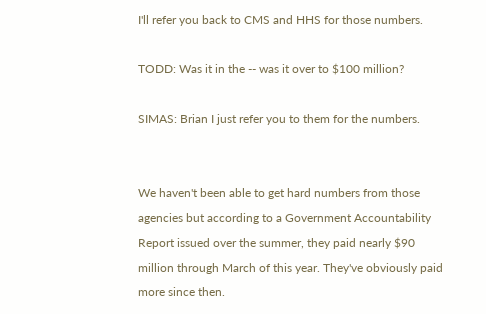I'll refer you back to CMS and HHS for those numbers.

TODD: Was it in the -- was it over to $100 million?

SIMAS: Brian I just refer you to them for the numbers.


We haven't been able to get hard numbers from those agencies but according to a Government Accountability Report issued over the summer, they paid nearly $90 million through March of this year. They've obviously paid more since then.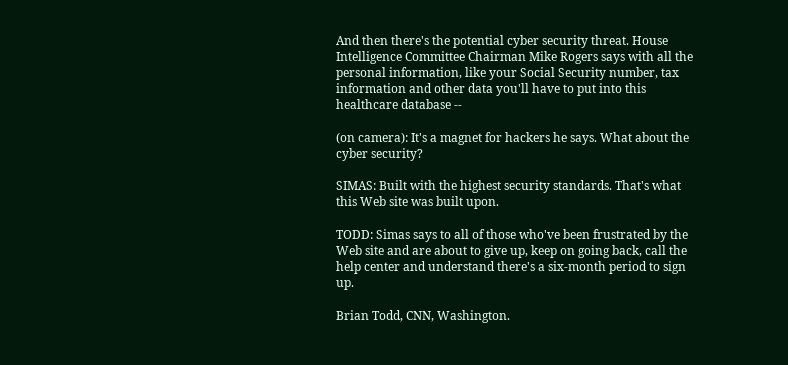And then there's the potential cyber security threat. House Intelligence Committee Chairman Mike Rogers says with all the personal information, like your Social Security number, tax information and other data you'll have to put into this healthcare database --

(on camera): It's a magnet for hackers he says. What about the cyber security?

SIMAS: Built with the highest security standards. That's what this Web site was built upon.

TODD: Simas says to all of those who've been frustrated by the Web site and are about to give up, keep on going back, call the help center and understand there's a six-month period to sign up.

Brian Todd, CNN, Washington.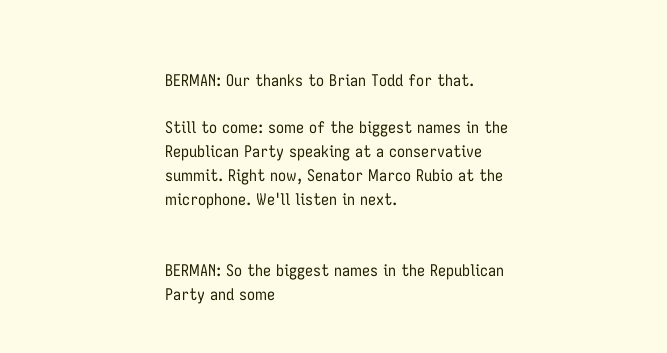BERMAN: Our thanks to Brian Todd for that.

Still to come: some of the biggest names in the Republican Party speaking at a conservative summit. Right now, Senator Marco Rubio at the microphone. We'll listen in next.


BERMAN: So the biggest names in the Republican Party and some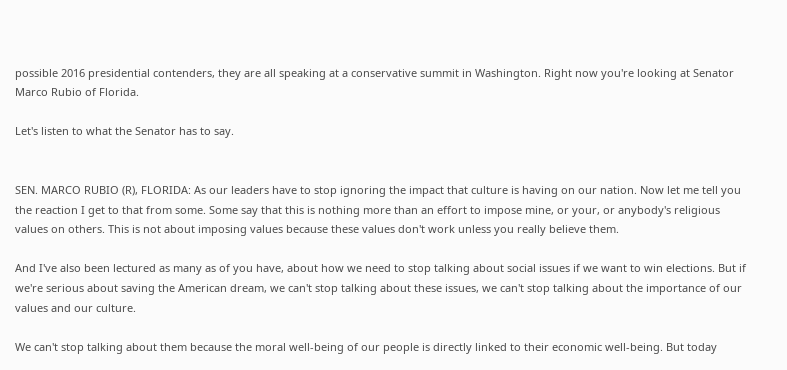possible 2016 presidential contenders, they are all speaking at a conservative summit in Washington. Right now you're looking at Senator Marco Rubio of Florida.

Let's listen to what the Senator has to say.


SEN. MARCO RUBIO (R), FLORIDA: As our leaders have to stop ignoring the impact that culture is having on our nation. Now let me tell you the reaction I get to that from some. Some say that this is nothing more than an effort to impose mine, or your, or anybody's religious values on others. This is not about imposing values because these values don't work unless you really believe them.

And I've also been lectured as many as of you have, about how we need to stop talking about social issues if we want to win elections. But if we're serious about saving the American dream, we can't stop talking about these issues, we can't stop talking about the importance of our values and our culture.

We can't stop talking about them because the moral well-being of our people is directly linked to their economic well-being. But today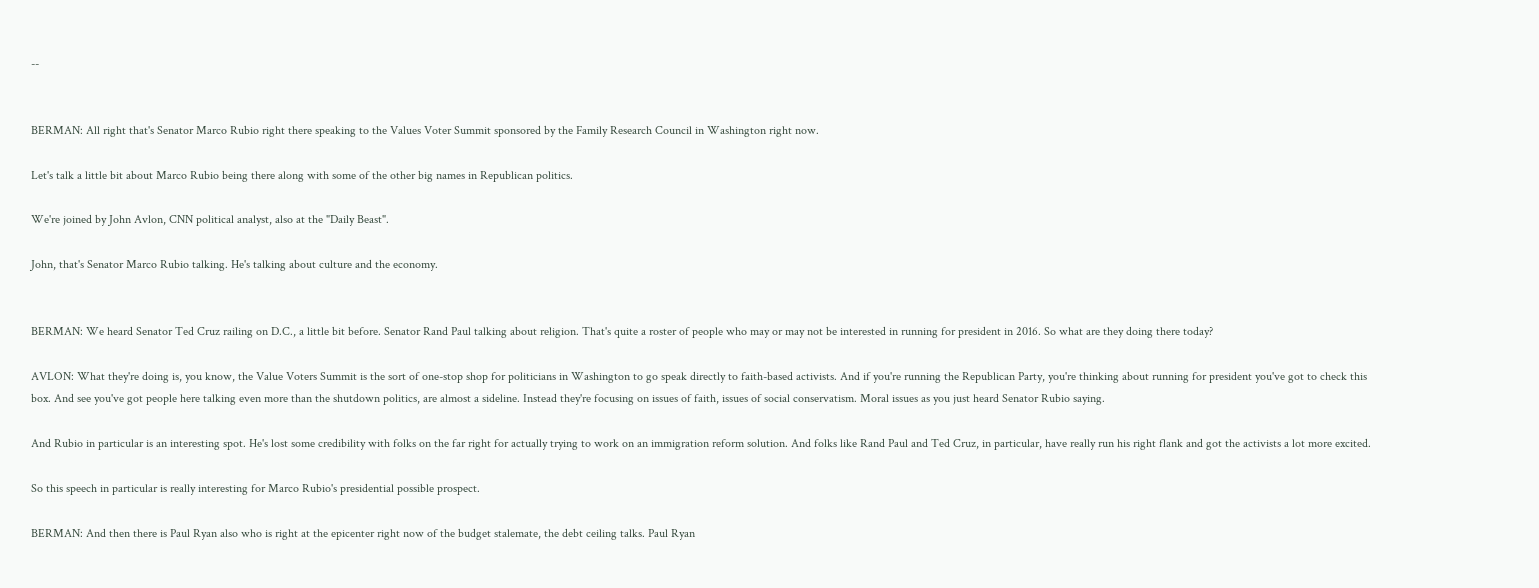--


BERMAN: All right that's Senator Marco Rubio right there speaking to the Values Voter Summit sponsored by the Family Research Council in Washington right now.

Let's talk a little bit about Marco Rubio being there along with some of the other big names in Republican politics.

We're joined by John Avlon, CNN political analyst, also at the "Daily Beast".

John, that's Senator Marco Rubio talking. He's talking about culture and the economy.


BERMAN: We heard Senator Ted Cruz railing on D.C., a little bit before. Senator Rand Paul talking about religion. That's quite a roster of people who may or may not be interested in running for president in 2016. So what are they doing there today?

AVLON: What they're doing is, you know, the Value Voters Summit is the sort of one-stop shop for politicians in Washington to go speak directly to faith-based activists. And if you're running the Republican Party, you're thinking about running for president you've got to check this box. And see you've got people here talking even more than the shutdown politics, are almost a sideline. Instead they're focusing on issues of faith, issues of social conservatism. Moral issues as you just heard Senator Rubio saying.

And Rubio in particular is an interesting spot. He's lost some credibility with folks on the far right for actually trying to work on an immigration reform solution. And folks like Rand Paul and Ted Cruz, in particular, have really run his right flank and got the activists a lot more excited.

So this speech in particular is really interesting for Marco Rubio's presidential possible prospect.

BERMAN: And then there is Paul Ryan also who is right at the epicenter right now of the budget stalemate, the debt ceiling talks. Paul Ryan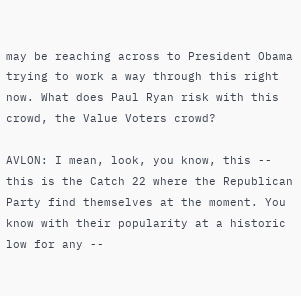may be reaching across to President Obama trying to work a way through this right now. What does Paul Ryan risk with this crowd, the Value Voters crowd?

AVLON: I mean, look, you know, this -- this is the Catch 22 where the Republican Party find themselves at the moment. You know with their popularity at a historic low for any --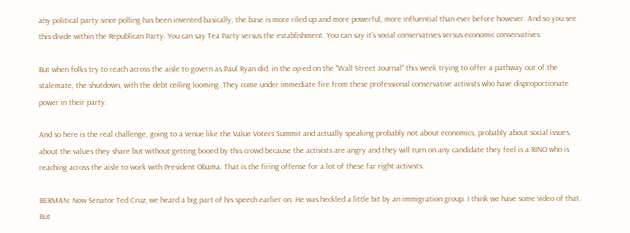any political party since polling has been invented basically, the base is more riled up and more powerful, more influential than ever before however. And so you see this divide within the Republican Party. You can say Tea Party versus the establishment. You can say it's social conservatives versus economic conservatives.

But when folks try to reach across the aisle to govern as Paul Ryan did, in the op-ed on the "Wall Street Journal" this week trying to offer a pathway out of the stalemate, the shutdown, with the debt ceiling looming. They come under immediate fire from these professional conservative activists who have disproportionate power in their party.

And so here is the real challenge, going to a venue like the Value Voters Summit and actually speaking probably not about economics, probably about social issues, about the values they share but without getting booed by this crowd because the activists are angry and they will turn on any candidate they feel is a RINO who is reaching across the aisle to work with President Obama. That is the firing offense for a lot of these far right activists.

BERMAN: Now Senator Ted Cruz, we heard a big part of his speech earlier on. He was heckled a little bit by an immigration group. I think we have some video of that. But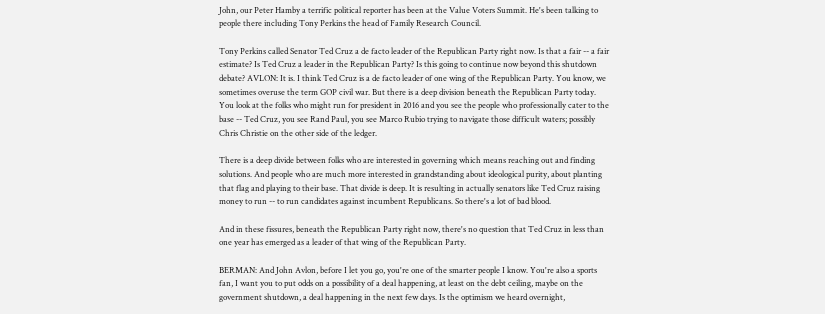John, our Peter Hamby a terrific political reporter has been at the Value Voters Summit. He's been talking to people there including Tony Perkins the head of Family Research Council.

Tony Perkins called Senator Ted Cruz a de facto leader of the Republican Party right now. Is that a fair -- a fair estimate? Is Ted Cruz a leader in the Republican Party? Is this going to continue now beyond this shutdown debate? AVLON: It is. I think Ted Cruz is a de facto leader of one wing of the Republican Party. You know, we sometimes overuse the term GOP civil war. But there is a deep division beneath the Republican Party today. You look at the folks who might run for president in 2016 and you see the people who professionally cater to the base -- Ted Cruz, you see Rand Paul, you see Marco Rubio trying to navigate those difficult waters; possibly Chris Christie on the other side of the ledger.

There is a deep divide between folks who are interested in governing which means reaching out and finding solutions. And people who are much more interested in grandstanding about ideological purity, about planting that flag and playing to their base. That divide is deep. It is resulting in actually senators like Ted Cruz raising money to run -- to run candidates against incumbent Republicans. So there's a lot of bad blood.

And in these fissures, beneath the Republican Party right now, there's no question that Ted Cruz in less than one year has emerged as a leader of that wing of the Republican Party.

BERMAN: And John Avlon, before I let you go, you're one of the smarter people I know. You're also a sports fan, I want you to put odds on a possibility of a deal happening, at least on the debt ceiling, maybe on the government shutdown, a deal happening in the next few days. Is the optimism we heard overnight,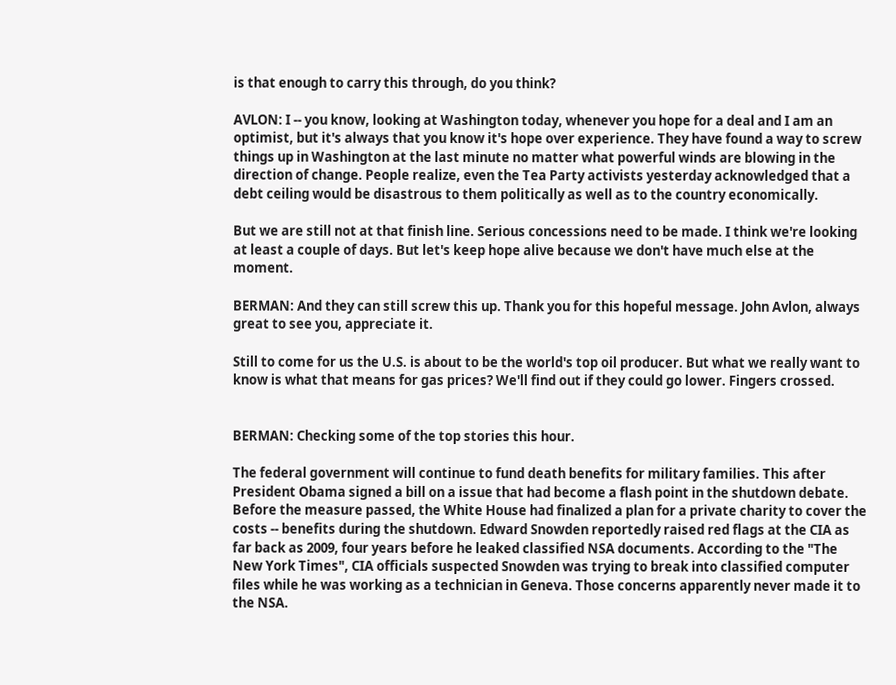is that enough to carry this through, do you think?

AVLON: I -- you know, looking at Washington today, whenever you hope for a deal and I am an optimist, but it's always that you know it's hope over experience. They have found a way to screw things up in Washington at the last minute no matter what powerful winds are blowing in the direction of change. People realize, even the Tea Party activists yesterday acknowledged that a debt ceiling would be disastrous to them politically as well as to the country economically.

But we are still not at that finish line. Serious concessions need to be made. I think we're looking at least a couple of days. But let's keep hope alive because we don't have much else at the moment.

BERMAN: And they can still screw this up. Thank you for this hopeful message. John Avlon, always great to see you, appreciate it.

Still to come for us the U.S. is about to be the world's top oil producer. But what we really want to know is what that means for gas prices? We'll find out if they could go lower. Fingers crossed.


BERMAN: Checking some of the top stories this hour.

The federal government will continue to fund death benefits for military families. This after President Obama signed a bill on a issue that had become a flash point in the shutdown debate. Before the measure passed, the White House had finalized a plan for a private charity to cover the costs -- benefits during the shutdown. Edward Snowden reportedly raised red flags at the CIA as far back as 2009, four years before he leaked classified NSA documents. According to the "The New York Times", CIA officials suspected Snowden was trying to break into classified computer files while he was working as a technician in Geneva. Those concerns apparently never made it to the NSA.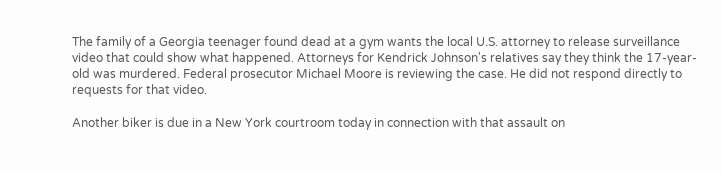The family of a Georgia teenager found dead at a gym wants the local U.S. attorney to release surveillance video that could show what happened. Attorneys for Kendrick Johnson's relatives say they think the 17-year-old was murdered. Federal prosecutor Michael Moore is reviewing the case. He did not respond directly to requests for that video.

Another biker is due in a New York courtroom today in connection with that assault on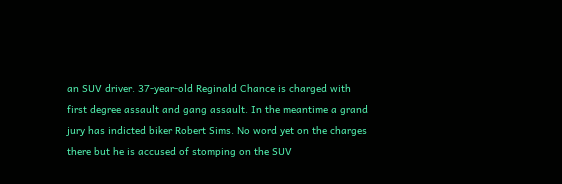an SUV driver. 37-year-old Reginald Chance is charged with first degree assault and gang assault. In the meantime a grand jury has indicted biker Robert Sims. No word yet on the charges there but he is accused of stomping on the SUV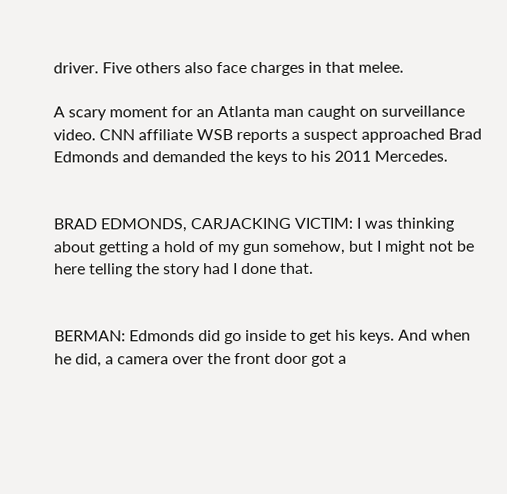driver. Five others also face charges in that melee.

A scary moment for an Atlanta man caught on surveillance video. CNN affiliate WSB reports a suspect approached Brad Edmonds and demanded the keys to his 2011 Mercedes.


BRAD EDMONDS, CARJACKING VICTIM: I was thinking about getting a hold of my gun somehow, but I might not be here telling the story had I done that.


BERMAN: Edmonds did go inside to get his keys. And when he did, a camera over the front door got a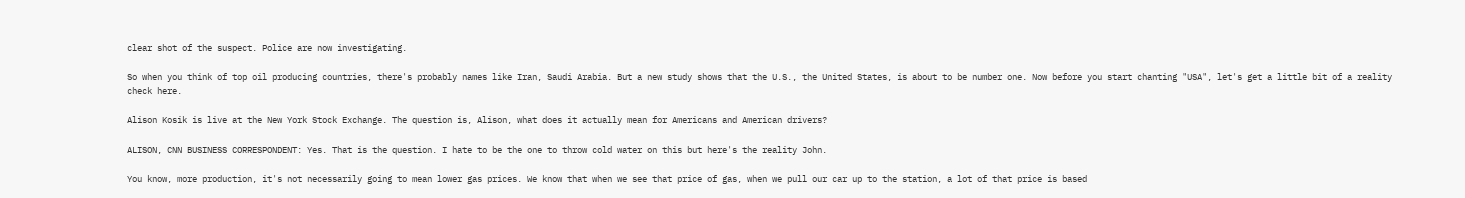clear shot of the suspect. Police are now investigating.

So when you think of top oil producing countries, there's probably names like Iran, Saudi Arabia. But a new study shows that the U.S., the United States, is about to be number one. Now before you start chanting "USA", let's get a little bit of a reality check here.

Alison Kosik is live at the New York Stock Exchange. The question is, Alison, what does it actually mean for Americans and American drivers?

ALISON, CNN BUSINESS CORRESPONDENT: Yes. That is the question. I hate to be the one to throw cold water on this but here's the reality John.

You know, more production, it's not necessarily going to mean lower gas prices. We know that when we see that price of gas, when we pull our car up to the station, a lot of that price is based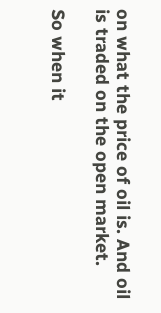on what the price of oil is. And oil is traded on the open market.

So when it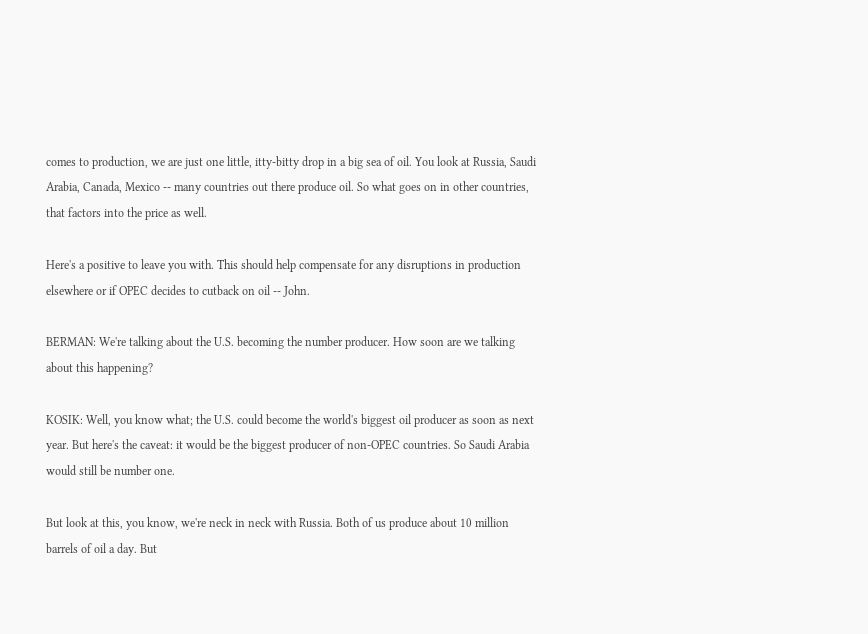comes to production, we are just one little, itty-bitty drop in a big sea of oil. You look at Russia, Saudi Arabia, Canada, Mexico -- many countries out there produce oil. So what goes on in other countries, that factors into the price as well.

Here's a positive to leave you with. This should help compensate for any disruptions in production elsewhere or if OPEC decides to cutback on oil -- John.

BERMAN: We're talking about the U.S. becoming the number producer. How soon are we talking about this happening?

KOSIK: Well, you know what; the U.S. could become the world's biggest oil producer as soon as next year. But here's the caveat: it would be the biggest producer of non-OPEC countries. So Saudi Arabia would still be number one.

But look at this, you know, we're neck in neck with Russia. Both of us produce about 10 million barrels of oil a day. But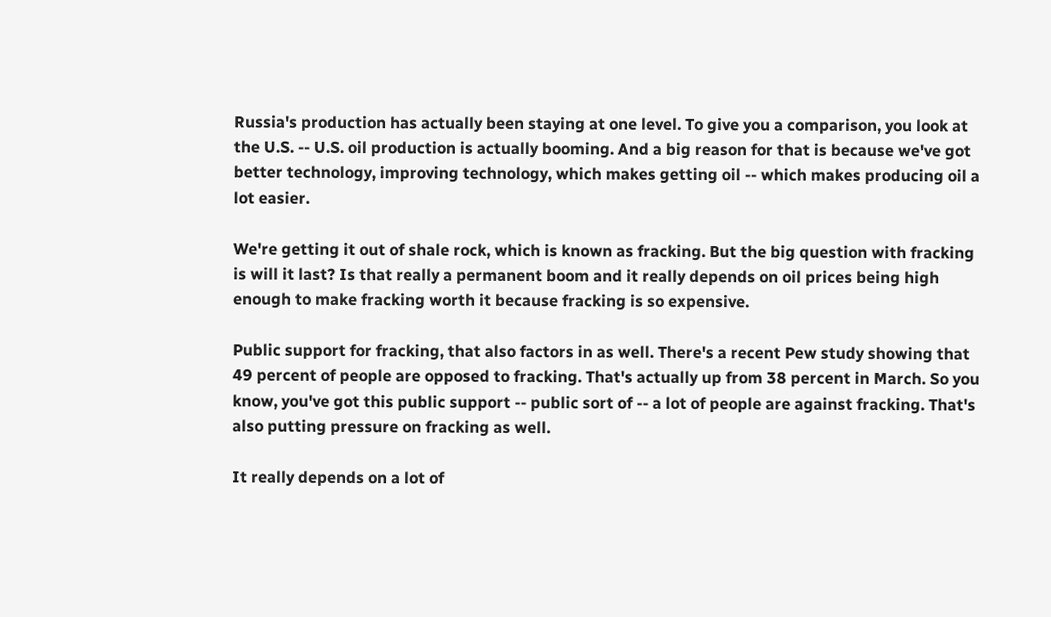Russia's production has actually been staying at one level. To give you a comparison, you look at the U.S. -- U.S. oil production is actually booming. And a big reason for that is because we've got better technology, improving technology, which makes getting oil -- which makes producing oil a lot easier.

We're getting it out of shale rock, which is known as fracking. But the big question with fracking is will it last? Is that really a permanent boom and it really depends on oil prices being high enough to make fracking worth it because fracking is so expensive.

Public support for fracking, that also factors in as well. There's a recent Pew study showing that 49 percent of people are opposed to fracking. That's actually up from 38 percent in March. So you know, you've got this public support -- public sort of -- a lot of people are against fracking. That's also putting pressure on fracking as well.

It really depends on a lot of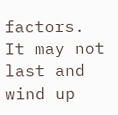factors. It may not last and wind up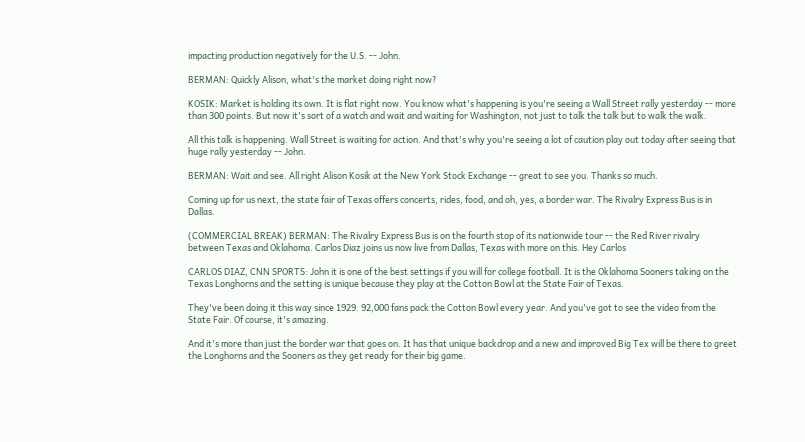impacting production negatively for the U.S. -- John.

BERMAN: Quickly Alison, what's the market doing right now?

KOSIK: Market is holding its own. It is flat right now. You know what's happening is you're seeing a Wall Street rally yesterday -- more than 300 points. But now it's sort of a watch and wait and waiting for Washington, not just to talk the talk but to walk the walk.

All this talk is happening. Wall Street is waiting for action. And that's why you're seeing a lot of caution play out today after seeing that huge rally yesterday -- John.

BERMAN: Wait and see. All right Alison Kosik at the New York Stock Exchange -- great to see you. Thanks so much.

Coming up for us next, the state fair of Texas offers concerts, rides, food, and oh, yes, a border war. The Rivalry Express Bus is in Dallas.

(COMMERCIAL BREAK) BERMAN: The Rivalry Express Bus is on the fourth stop of its nationwide tour -- the Red River rivalry between Texas and Oklahoma. Carlos Diaz joins us now live from Dallas, Texas with more on this. Hey Carlos

CARLOS DIAZ, CNN SPORTS: John it is one of the best settings if you will for college football. It is the Oklahoma Sooners taking on the Texas Longhorns and the setting is unique because they play at the Cotton Bowl at the State Fair of Texas.

They've been doing it this way since 1929. 92,000 fans pack the Cotton Bowl every year. And you've got to see the video from the State Fair. Of course, it's amazing.

And it's more than just the border war that goes on. It has that unique backdrop and a new and improved Big Tex will be there to greet the Longhorns and the Sooners as they get ready for their big game.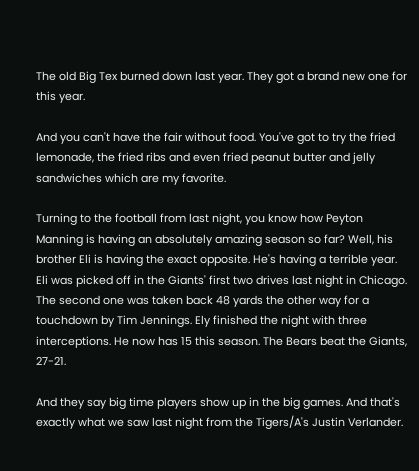The old Big Tex burned down last year. They got a brand new one for this year.

And you can't have the fair without food. You've got to try the fried lemonade, the fried ribs and even fried peanut butter and jelly sandwiches which are my favorite.

Turning to the football from last night, you know how Peyton Manning is having an absolutely amazing season so far? Well, his brother Eli is having the exact opposite. He's having a terrible year. Eli was picked off in the Giants' first two drives last night in Chicago. The second one was taken back 48 yards the other way for a touchdown by Tim Jennings. Ely finished the night with three interceptions. He now has 15 this season. The Bears beat the Giants, 27-21.

And they say big time players show up in the big games. And that's exactly what we saw last night from the Tigers/A's Justin Verlander.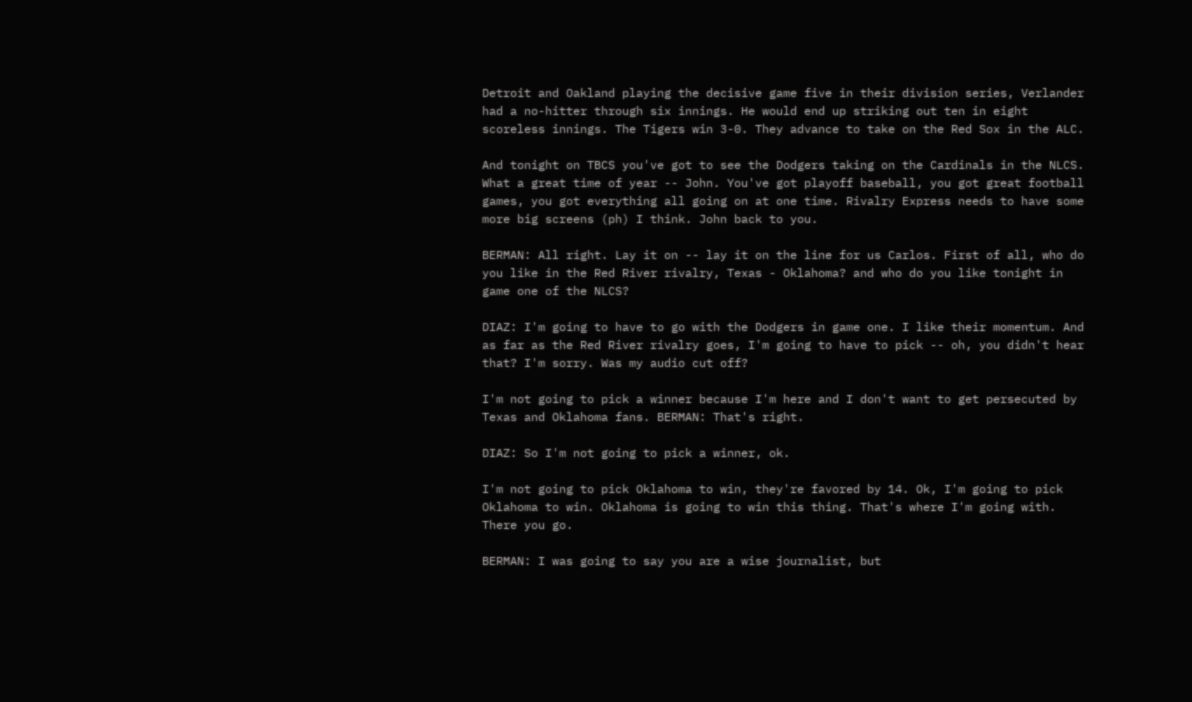Detroit and Oakland playing the decisive game five in their division series, Verlander had a no-hitter through six innings. He would end up striking out ten in eight scoreless innings. The Tigers win 3-0. They advance to take on the Red Sox in the ALC.

And tonight on TBCS you've got to see the Dodgers taking on the Cardinals in the NLCS. What a great time of year -- John. You've got playoff baseball, you got great football games, you got everything all going on at one time. Rivalry Express needs to have some more big screens (ph) I think. John back to you.

BERMAN: All right. Lay it on -- lay it on the line for us Carlos. First of all, who do you like in the Red River rivalry, Texas - Oklahoma? and who do you like tonight in game one of the NLCS?

DIAZ: I'm going to have to go with the Dodgers in game one. I like their momentum. And as far as the Red River rivalry goes, I'm going to have to pick -- oh, you didn't hear that? I'm sorry. Was my audio cut off?

I'm not going to pick a winner because I'm here and I don't want to get persecuted by Texas and Oklahoma fans. BERMAN: That's right.

DIAZ: So I'm not going to pick a winner, ok.

I'm not going to pick Oklahoma to win, they're favored by 14. Ok, I'm going to pick Oklahoma to win. Oklahoma is going to win this thing. That's where I'm going with. There you go.

BERMAN: I was going to say you are a wise journalist, but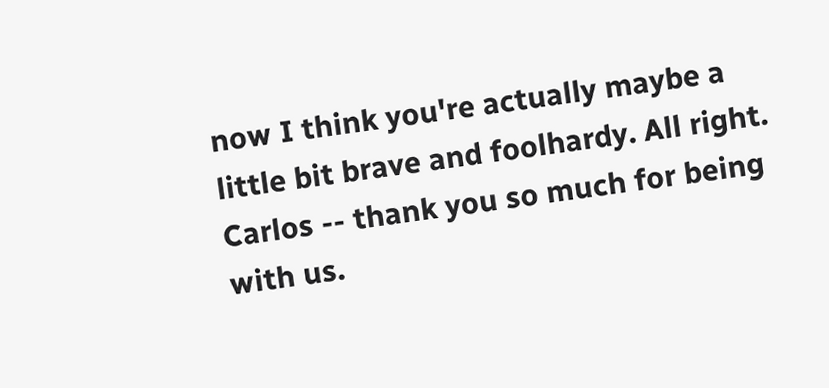now I think you're actually maybe a little bit brave and foolhardy. All right. Carlos -- thank you so much for being with us.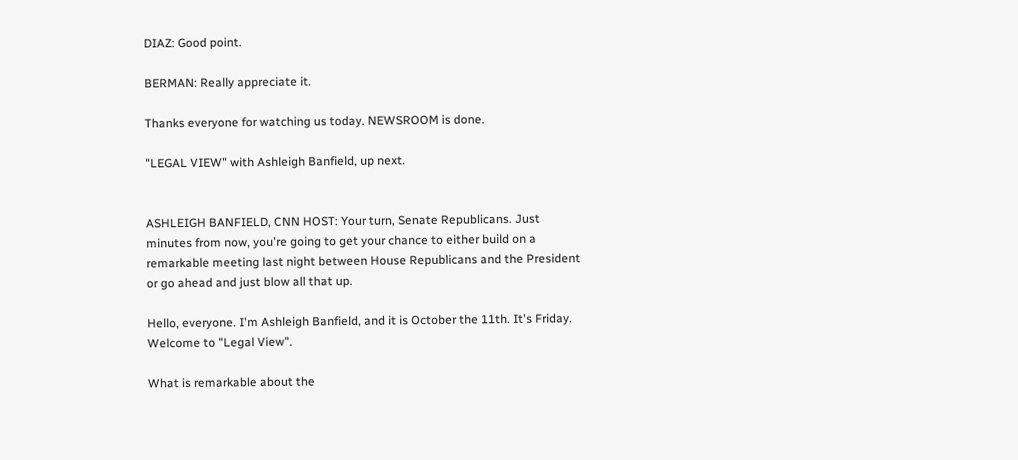DIAZ: Good point.

BERMAN: Really appreciate it.

Thanks everyone for watching us today. NEWSROOM is done.

"LEGAL VIEW" with Ashleigh Banfield, up next.


ASHLEIGH BANFIELD, CNN HOST: Your turn, Senate Republicans. Just minutes from now, you're going to get your chance to either build on a remarkable meeting last night between House Republicans and the President or go ahead and just blow all that up.

Hello, everyone. I'm Ashleigh Banfield, and it is October the 11th. It's Friday. Welcome to "Legal View".

What is remarkable about the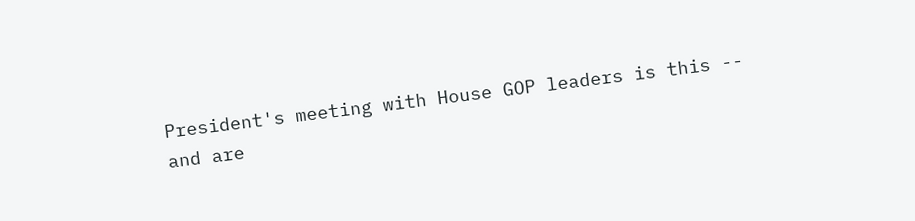President's meeting with House GOP leaders is this -- and are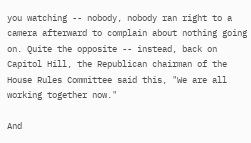you watching -- nobody, nobody ran right to a camera afterward to complain about nothing going on. Quite the opposite -- instead, back on Capitol Hill, the Republican chairman of the House Rules Committee said this, "We are all working together now."

And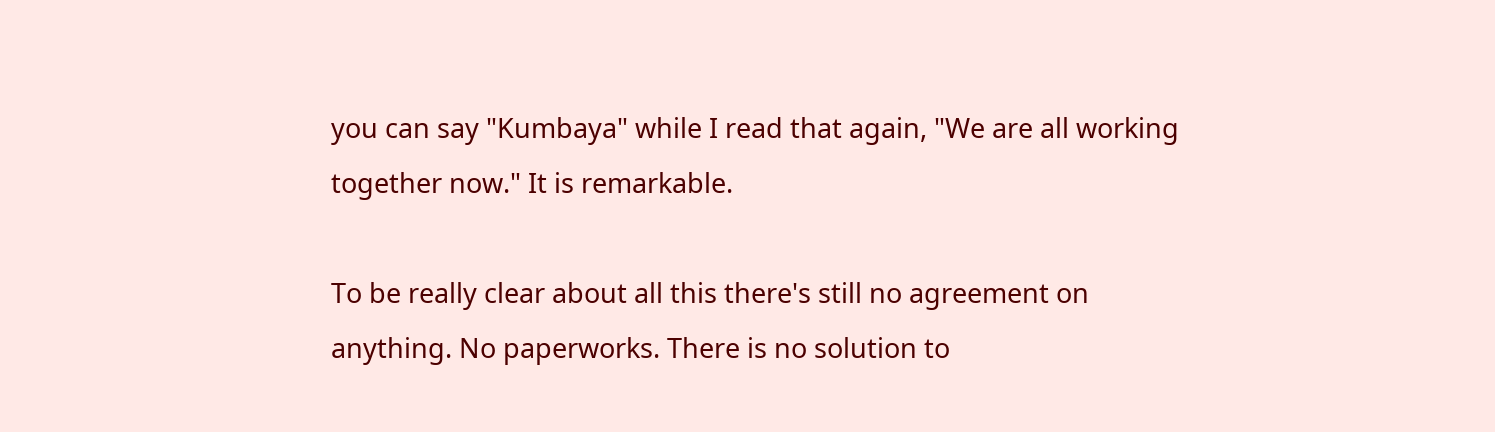you can say "Kumbaya" while I read that again, "We are all working together now." It is remarkable.

To be really clear about all this there's still no agreement on anything. No paperworks. There is no solution to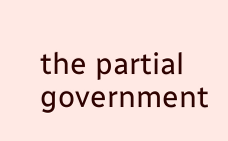the partial government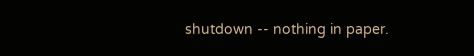shutdown -- nothing in paper.